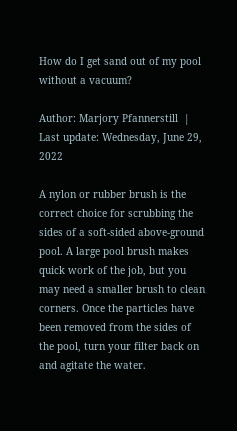How do I get sand out of my pool without a vacuum?

Author: Marjory Pfannerstill  |  Last update: Wednesday, June 29, 2022

A nylon or rubber brush is the correct choice for scrubbing the sides of a soft-sided above-ground pool. A large pool brush makes quick work of the job, but you may need a smaller brush to clean corners. Once the particles have been removed from the sides of the pool, turn your filter back on and agitate the water.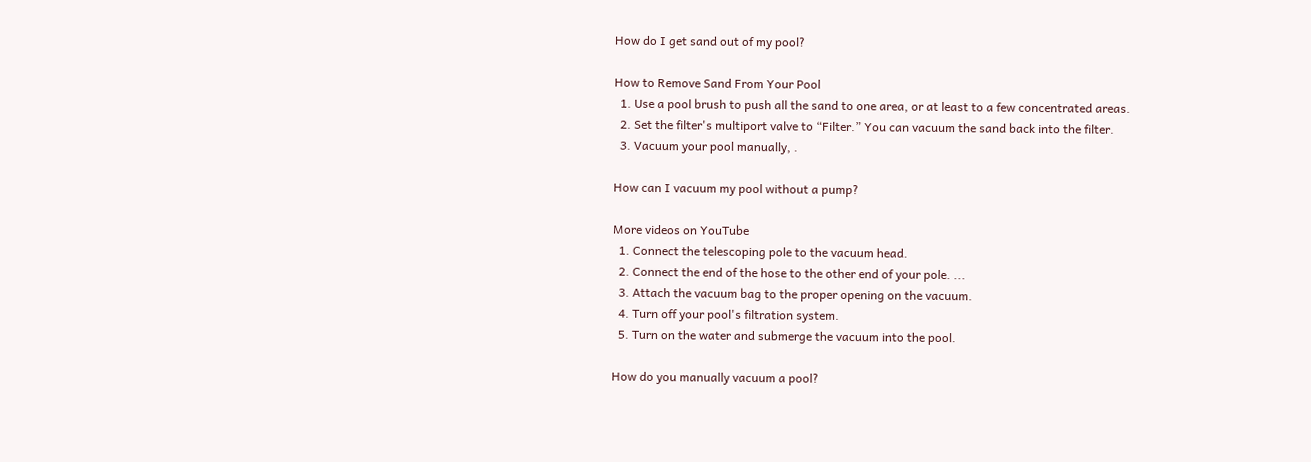How do I get sand out of my pool?

How to Remove Sand From Your Pool
  1. Use a pool brush to push all the sand to one area, or at least to a few concentrated areas.
  2. Set the filter's multiport valve to “Filter.” You can vacuum the sand back into the filter.
  3. Vacuum your pool manually, .

How can I vacuum my pool without a pump?

More videos on YouTube
  1. Connect the telescoping pole to the vacuum head.
  2. Connect the end of the hose to the other end of your pole. ...
  3. Attach the vacuum bag to the proper opening on the vacuum.
  4. Turn off your pool's filtration system.
  5. Turn on the water and submerge the vacuum into the pool.

How do you manually vacuum a pool?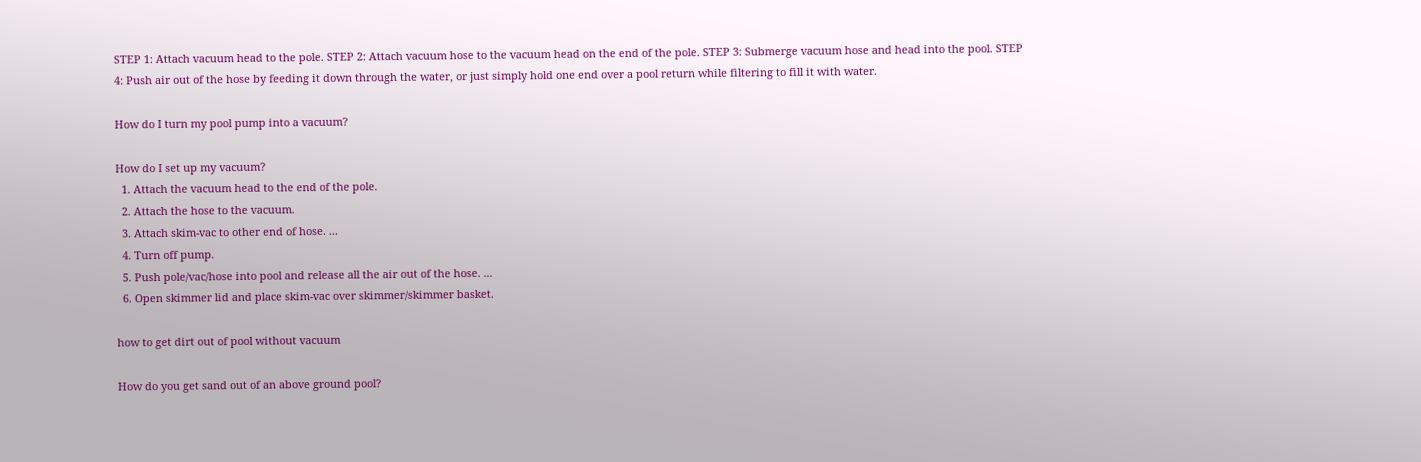STEP 1: Attach vacuum head to the pole. STEP 2: Attach vacuum hose to the vacuum head on the end of the pole. STEP 3: Submerge vacuum hose and head into the pool. STEP 4: Push air out of the hose by feeding it down through the water, or just simply hold one end over a pool return while filtering to fill it with water.

How do I turn my pool pump into a vacuum?

How do I set up my vacuum?
  1. Attach the vacuum head to the end of the pole.
  2. Attach the hose to the vacuum.
  3. Attach skim-vac to other end of hose. ...
  4. Turn off pump.
  5. Push pole/vac/hose into pool and release all the air out of the hose. ...
  6. Open skimmer lid and place skim-vac over skimmer/skimmer basket.

how to get dirt out of pool without vacuum

How do you get sand out of an above ground pool?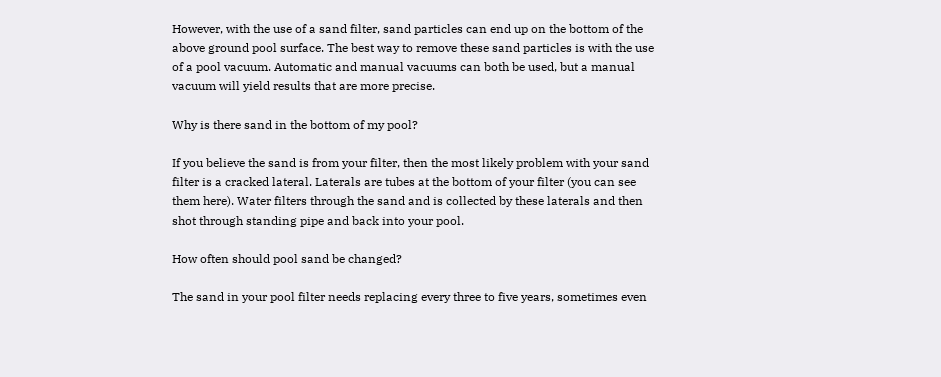However, with the use of a sand filter, sand particles can end up on the bottom of the above ground pool surface. The best way to remove these sand particles is with the use of a pool vacuum. Automatic and manual vacuums can both be used, but a manual vacuum will yield results that are more precise.

Why is there sand in the bottom of my pool?

If you believe the sand is from your filter, then the most likely problem with your sand filter is a cracked lateral. Laterals are tubes at the bottom of your filter (you can see them here). Water filters through the sand and is collected by these laterals and then shot through standing pipe and back into your pool.

How often should pool sand be changed?

The sand in your pool filter needs replacing every three to five years, sometimes even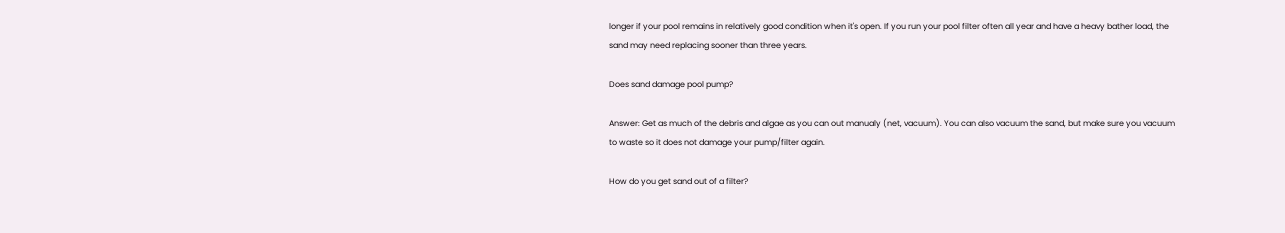longer if your pool remains in relatively good condition when it's open. If you run your pool filter often all year and have a heavy bather load, the sand may need replacing sooner than three years.

Does sand damage pool pump?

Answer: Get as much of the debris and algae as you can out manualy (net, vacuum). You can also vacuum the sand, but make sure you vacuum to waste so it does not damage your pump/filter again.

How do you get sand out of a filter?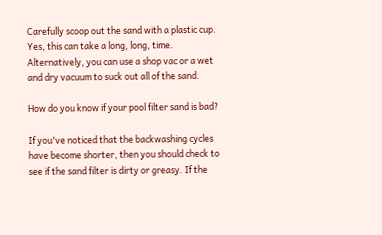Carefully scoop out the sand with a plastic cup. Yes, this can take a long, long, time. Alternatively, you can use a shop vac or a wet and dry vacuum to suck out all of the sand.

How do you know if your pool filter sand is bad?

If you've noticed that the backwashing cycles have become shorter, then you should check to see if the sand filter is dirty or greasy. If the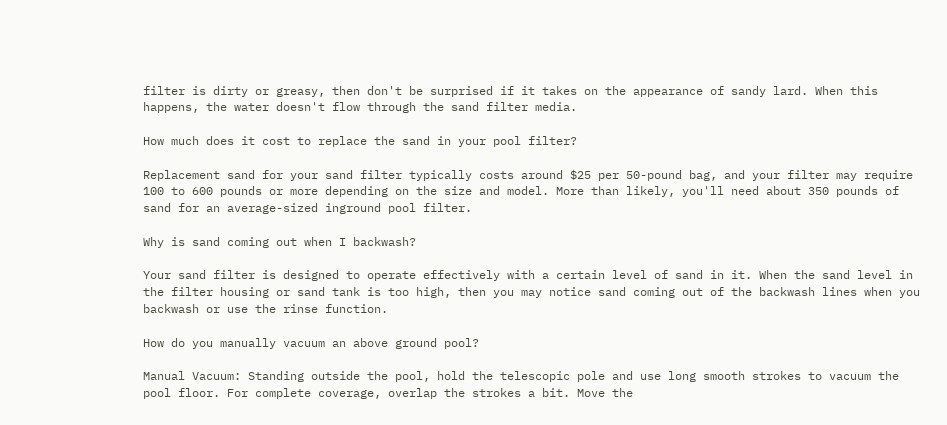filter is dirty or greasy, then don't be surprised if it takes on the appearance of sandy lard. When this happens, the water doesn't flow through the sand filter media.

How much does it cost to replace the sand in your pool filter?

Replacement sand for your sand filter typically costs around $25 per 50-pound bag, and your filter may require 100 to 600 pounds or more depending on the size and model. More than likely, you'll need about 350 pounds of sand for an average-sized inground pool filter.

Why is sand coming out when I backwash?

Your sand filter is designed to operate effectively with a certain level of sand in it. When the sand level in the filter housing or sand tank is too high, then you may notice sand coming out of the backwash lines when you backwash or use the rinse function.

How do you manually vacuum an above ground pool?

Manual Vacuum: Standing outside the pool, hold the telescopic pole and use long smooth strokes to vacuum the pool floor. For complete coverage, overlap the strokes a bit. Move the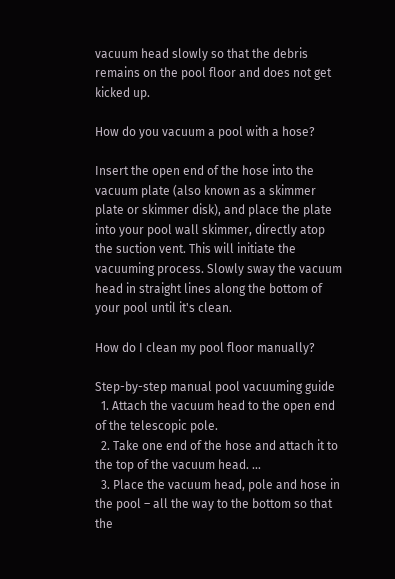vacuum head slowly so that the debris remains on the pool floor and does not get kicked up.

How do you vacuum a pool with a hose?

Insert the open end of the hose into the vacuum plate (also known as a skimmer plate or skimmer disk), and place the plate into your pool wall skimmer, directly atop the suction vent. This will initiate the vacuuming process. Slowly sway the vacuum head in straight lines along the bottom of your pool until it's clean.

How do I clean my pool floor manually?

Step-by-step manual pool vacuuming guide
  1. Attach the vacuum head to the open end of the telescopic pole.
  2. Take one end of the hose and attach it to the top of the vacuum head. ...
  3. Place the vacuum head, pole and hose in the pool – all the way to the bottom so that the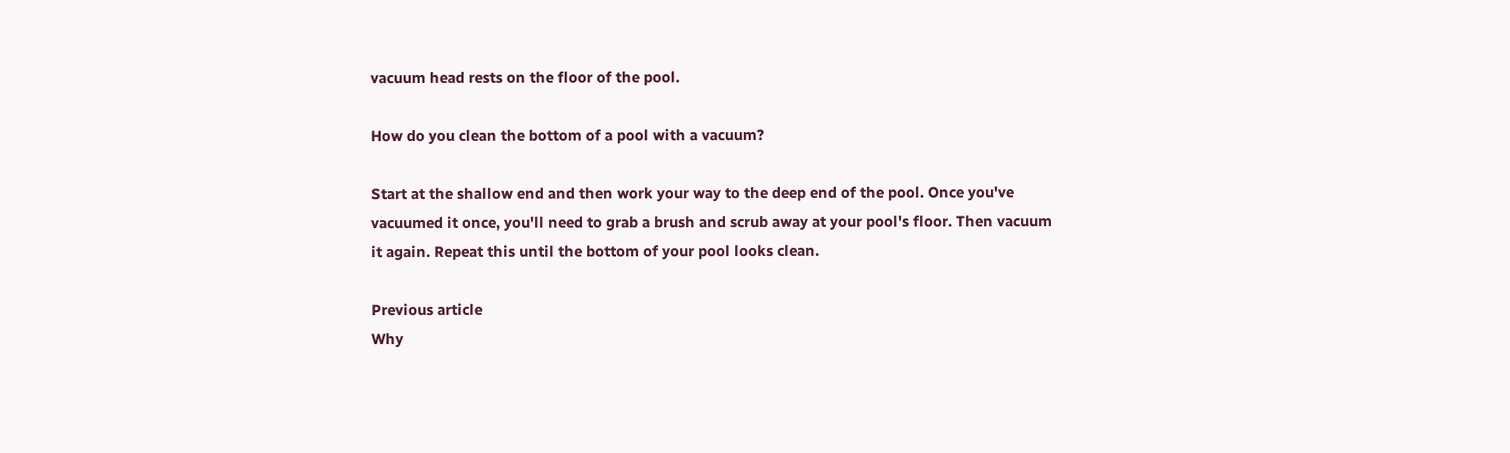vacuum head rests on the floor of the pool.

How do you clean the bottom of a pool with a vacuum?

Start at the shallow end and then work your way to the deep end of the pool. Once you've vacuumed it once, you'll need to grab a brush and scrub away at your pool's floor. Then vacuum it again. Repeat this until the bottom of your pool looks clean.

Previous article
Why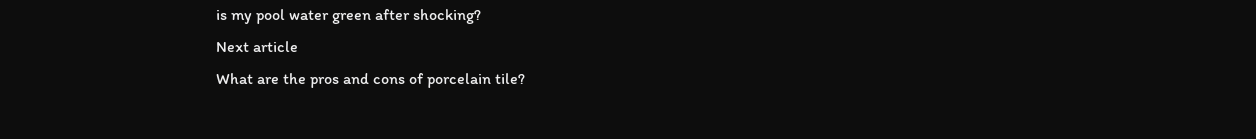is my pool water green after shocking?
Next article
What are the pros and cons of porcelain tile?